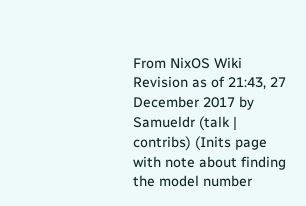From NixOS Wiki
Revision as of 21:43, 27 December 2017 by Samueldr (talk | contribs) (Inits page with note about finding the model number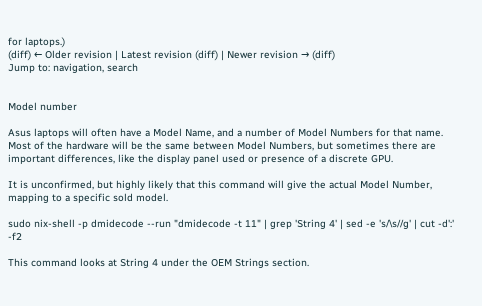for laptops.)
(diff) ← Older revision | Latest revision (diff) | Newer revision → (diff)
Jump to: navigation, search


Model number

Asus laptops will often have a Model Name, and a number of Model Numbers for that name. Most of the hardware will be the same between Model Numbers, but sometimes there are important differences, like the display panel used or presence of a discrete GPU.

It is unconfirmed, but highly likely that this command will give the actual Model Number, mapping to a specific sold model.

sudo nix-shell -p dmidecode --run "dmidecode -t 11" | grep 'String 4' | sed -e 's/\s//g' | cut -d':' -f2

This command looks at String 4 under the OEM Strings section.